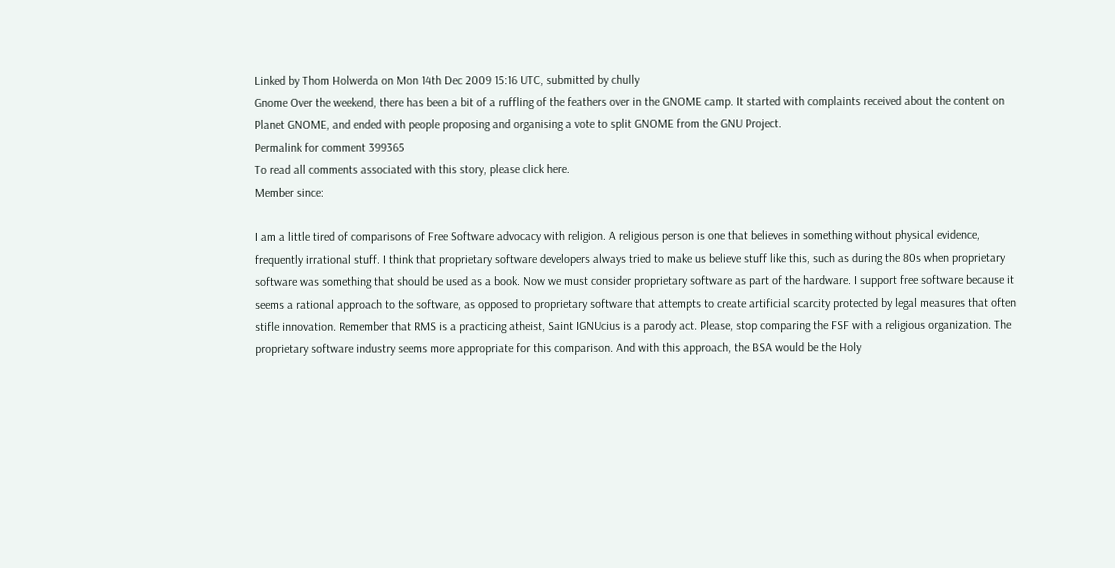Linked by Thom Holwerda on Mon 14th Dec 2009 15:16 UTC, submitted by chully
Gnome Over the weekend, there has been a bit of a ruffling of the feathers over in the GNOME camp. It started with complaints received about the content on Planet GNOME, and ended with people proposing and organising a vote to split GNOME from the GNU Project.
Permalink for comment 399365
To read all comments associated with this story, please click here.
Member since:

I am a little tired of comparisons of Free Software advocacy with religion. A religious person is one that believes in something without physical evidence, frequently irrational stuff. I think that proprietary software developers always tried to make us believe stuff like this, such as during the 80s when proprietary software was something that should be used as a book. Now we must consider proprietary software as part of the hardware. I support free software because it seems a rational approach to the software, as opposed to proprietary software that attempts to create artificial scarcity protected by legal measures that often stifle innovation. Remember that RMS is a practicing atheist, Saint IGNUcius is a parody act. Please, stop comparing the FSF with a religious organization. The proprietary software industry seems more appropriate for this comparison. And with this approach, the BSA would be the Holy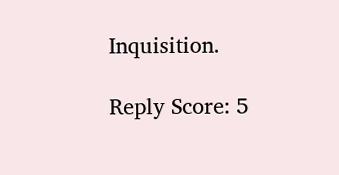Inquisition.

Reply Score: 5